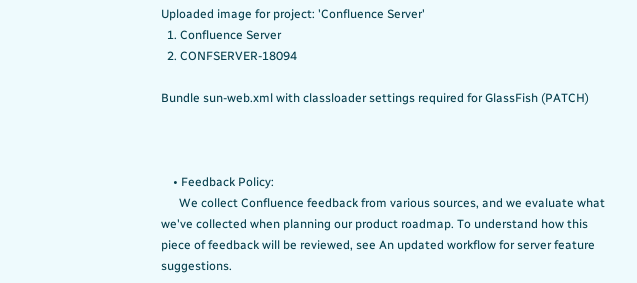Uploaded image for project: 'Confluence Server'
  1. Confluence Server
  2. CONFSERVER-18094

Bundle sun-web.xml with classloader settings required for GlassFish (PATCH)



    • Feedback Policy:
      We collect Confluence feedback from various sources, and we evaluate what we've collected when planning our product roadmap. To understand how this piece of feedback will be reviewed, see An updated workflow for server feature suggestions.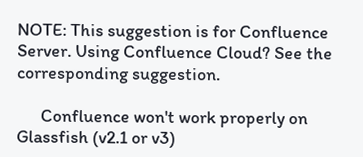NOTE: This suggestion is for Confluence Server. Using Confluence Cloud? See the corresponding suggestion.

      Confluence won't work properly on Glassfish (v2.1 or v3)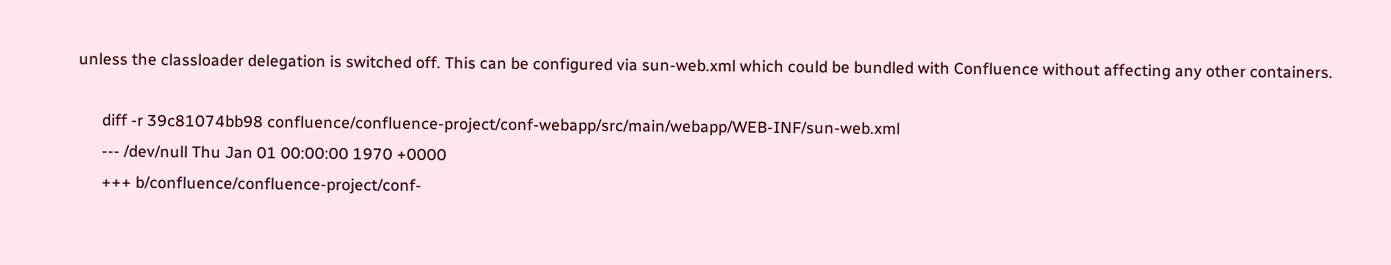unless the classloader delegation is switched off. This can be configured via sun-web.xml which could be bundled with Confluence without affecting any other containers.

      diff -r 39c81074bb98 confluence/confluence-project/conf-webapp/src/main/webapp/WEB-INF/sun-web.xml
      --- /dev/null Thu Jan 01 00:00:00 1970 +0000
      +++ b/confluence/confluence-project/conf-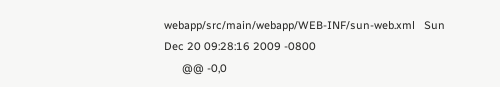webapp/src/main/webapp/WEB-INF/sun-web.xml   Sun Dec 20 09:28:16 2009 -0800
      @@ -0,0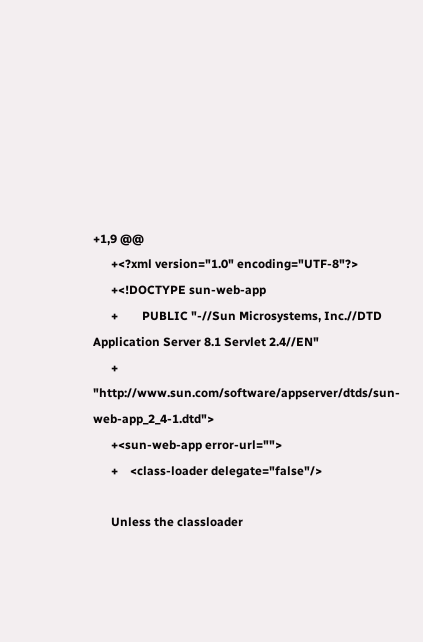+1,9 @@
      +<?xml version="1.0" encoding="UTF-8"?>
      +<!DOCTYPE sun-web-app
      +        PUBLIC "-//Sun Microsystems, Inc.//DTD Application Server 8.1 Servlet 2.4//EN"
      +        "http://www.sun.com/software/appserver/dtds/sun-web-app_2_4-1.dtd">
      +<sun-web-app error-url="">
      +    <class-loader delegate="false"/>

      Unless the classloader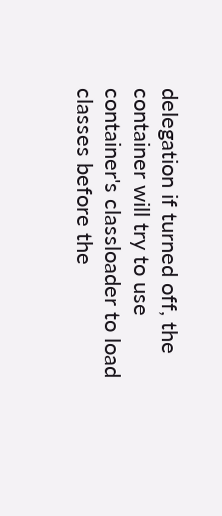delegation if turned off, the container will try to use container's classloader to load classes before the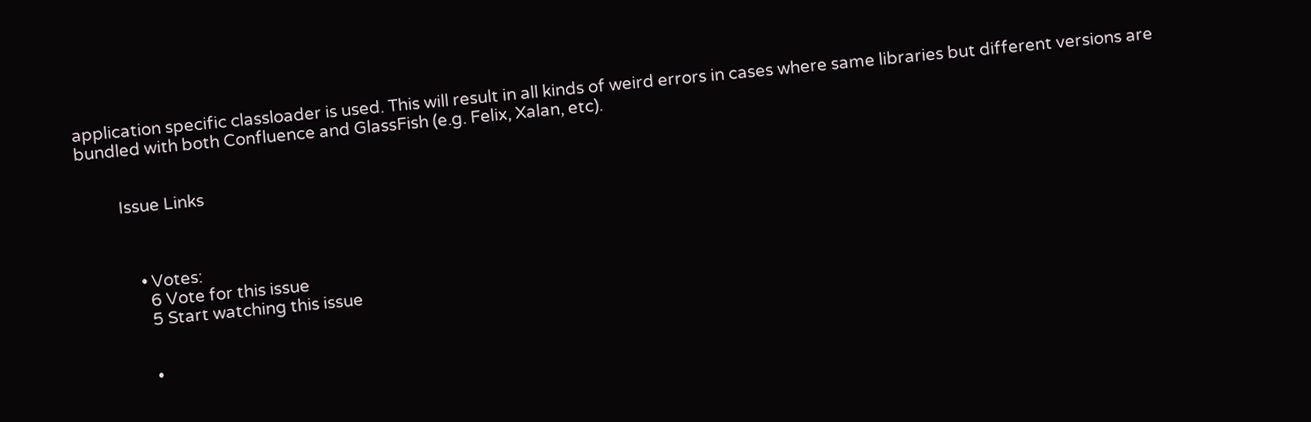application specific classloader is used. This will result in all kinds of weird errors in cases where same libraries but different versions are bundled with both Confluence and GlassFish (e.g. Felix, Xalan, etc).


          Issue Links



              • Votes:
                6 Vote for this issue
                5 Start watching this issue


                •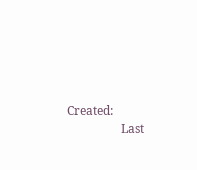Created:
                  Last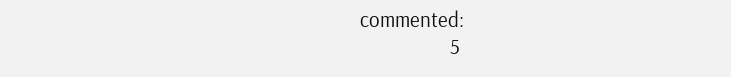commented:
                  5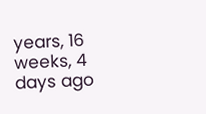years, 16 weeks, 4 days ago